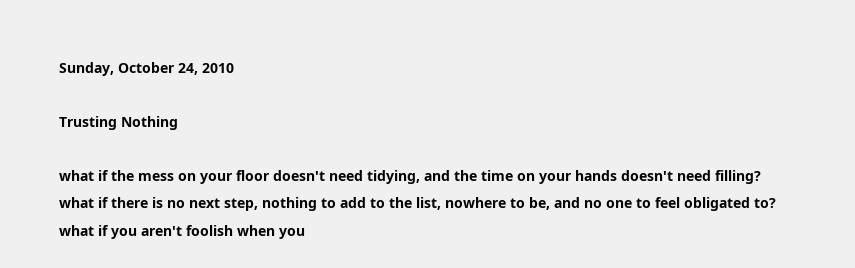Sunday, October 24, 2010

Trusting Nothing

what if the mess on your floor doesn't need tidying, and the time on your hands doesn't need filling?
what if there is no next step, nothing to add to the list, nowhere to be, and no one to feel obligated to?
what if you aren't foolish when you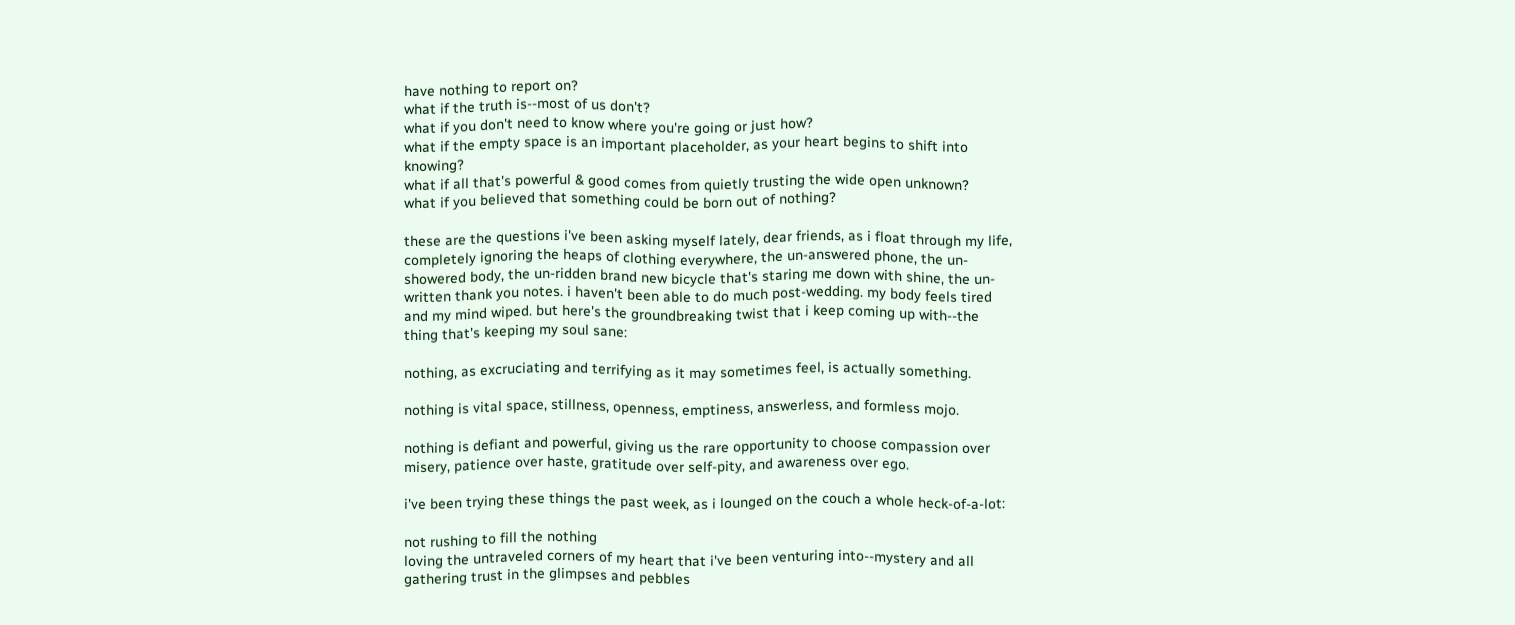have nothing to report on?
what if the truth is--most of us don't?
what if you don't need to know where you're going or just how?
what if the empty space is an important placeholder, as your heart begins to shift into knowing?
what if all that's powerful & good comes from quietly trusting the wide open unknown?
what if you believed that something could be born out of nothing?

these are the questions i've been asking myself lately, dear friends, as i float through my life, completely ignoring the heaps of clothing everywhere, the un-answered phone, the un-showered body, the un-ridden brand new bicycle that's staring me down with shine, the un-written thank you notes. i haven't been able to do much post-wedding. my body feels tired and my mind wiped. but here's the groundbreaking twist that i keep coming up with--the thing that's keeping my soul sane:

nothing, as excruciating and terrifying as it may sometimes feel, is actually something.

nothing is vital space, stillness, openness, emptiness, answerless, and formless mojo.

nothing is defiant and powerful, giving us the rare opportunity to choose compassion over misery, patience over haste, gratitude over self-pity, and awareness over ego.

i've been trying these things the past week, as i lounged on the couch a whole heck-of-a-lot:

not rushing to fill the nothing
loving the untraveled corners of my heart that i've been venturing into--mystery and all
gathering trust in the glimpses and pebbles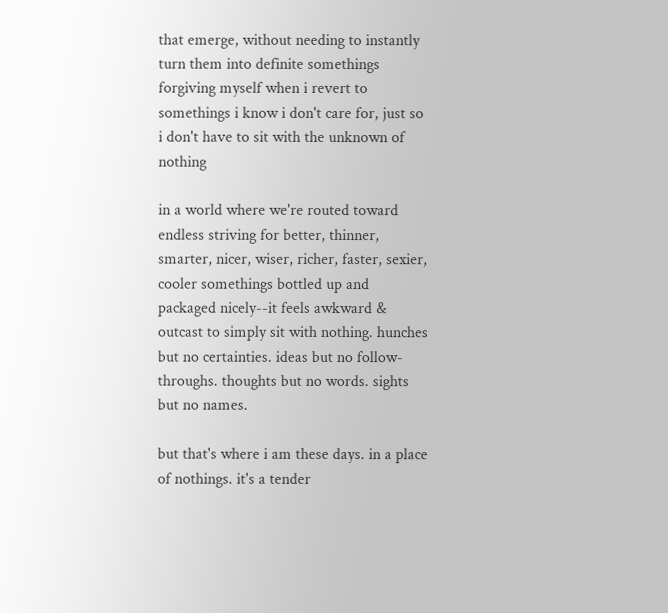that emerge, without needing to instantly turn them into definite somethings
forgiving myself when i revert to somethings i know i don't care for, just so i don't have to sit with the unknown of nothing

in a world where we're routed toward endless striving for better, thinner, smarter, nicer, wiser, richer, faster, sexier, cooler somethings bottled up and packaged nicely--it feels awkward & outcast to simply sit with nothing. hunches but no certainties. ideas but no follow-throughs. thoughts but no words. sights but no names.

but that's where i am these days. in a place of nothings. it's a tender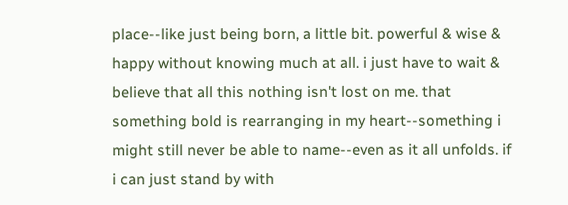place--like just being born, a little bit. powerful & wise & happy without knowing much at all. i just have to wait & believe that all this nothing isn't lost on me. that something bold is rearranging in my heart--something i might still never be able to name--even as it all unfolds. if i can just stand by with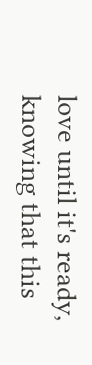love until it's ready, knowing that this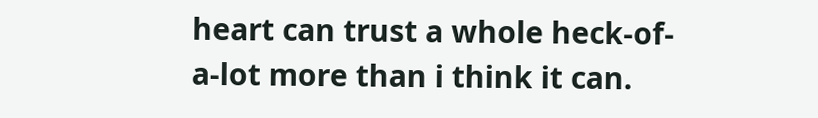heart can trust a whole heck-of-a-lot more than i think it can.